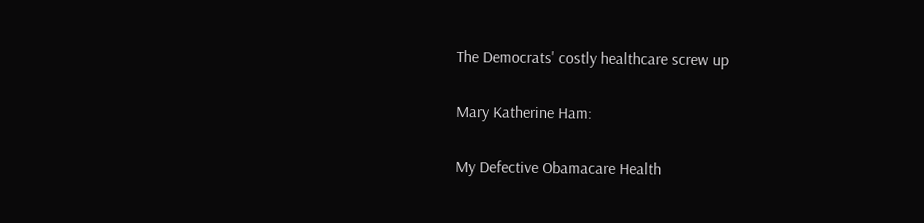The Democrats' costly healthcare screw up

Mary Katherine Ham:

My Defective Obamacare Health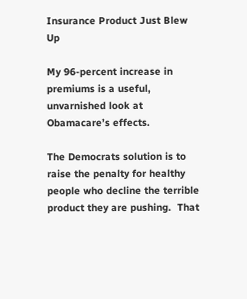Insurance Product Just Blew Up

My 96-percent increase in premiums is a useful, unvarnished look at Obamacare’s effects.

The Democrats solution is to raise the penalty for healthy people who decline the terrible product they are pushing.  That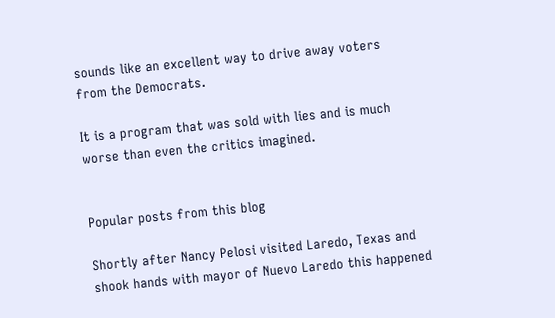sounds like an excellent way to drive away voters from the Democrats.

It is a program that was sold with lies and is much worse than even the critics imagined.


Popular posts from this blog

Shortly after Nancy Pelosi visited Laredo, Texas and shook hands with mayor of Nuevo Laredo this happened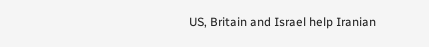US, Britain and Israel help Iranian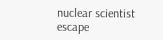nuclear scientist escape